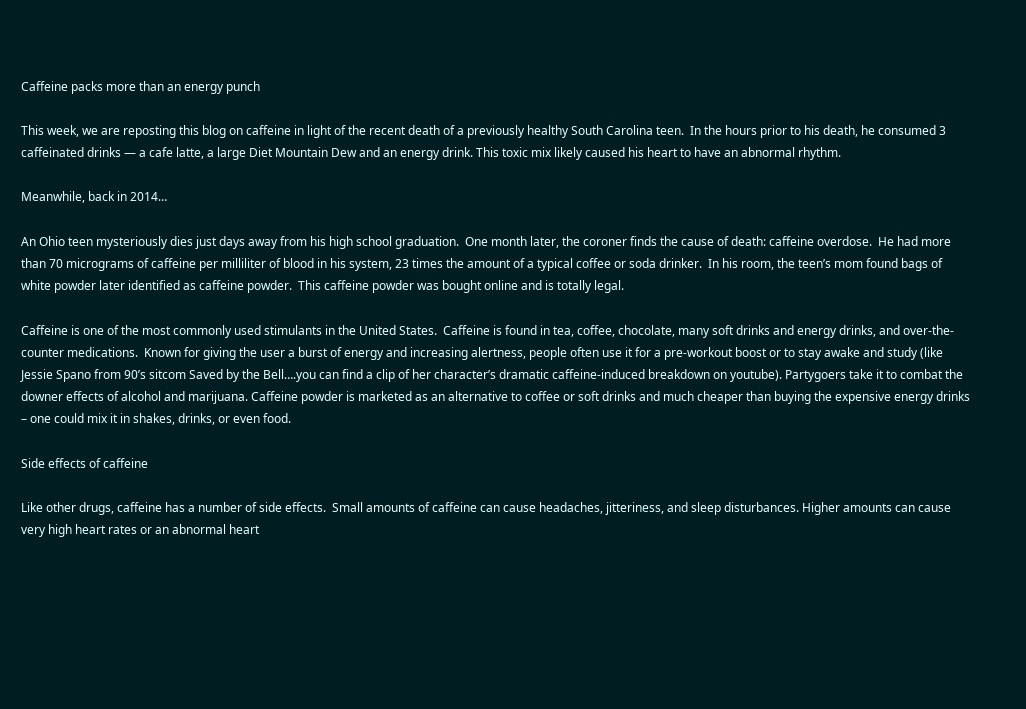Caffeine packs more than an energy punch

This week, we are reposting this blog on caffeine in light of the recent death of a previously healthy South Carolina teen.  In the hours prior to his death, he consumed 3 caffeinated drinks — a cafe latte, a large Diet Mountain Dew and an energy drink. This toxic mix likely caused his heart to have an abnormal rhythm.

Meanwhile, back in 2014…

An Ohio teen mysteriously dies just days away from his high school graduation.  One month later, the coroner finds the cause of death: caffeine overdose.  He had more than 70 micrograms of caffeine per milliliter of blood in his system, 23 times the amount of a typical coffee or soda drinker.  In his room, the teen’s mom found bags of white powder later identified as caffeine powder.  This caffeine powder was bought online and is totally legal.

Caffeine is one of the most commonly used stimulants in the United States.  Caffeine is found in tea, coffee, chocolate, many soft drinks and energy drinks, and over-the-counter medications.  Known for giving the user a burst of energy and increasing alertness, people often use it for a pre-workout boost or to stay awake and study (like Jessie Spano from 90’s sitcom Saved by the Bell….you can find a clip of her character’s dramatic caffeine-induced breakdown on youtube). Partygoers take it to combat the downer effects of alcohol and marijuana. Caffeine powder is marketed as an alternative to coffee or soft drinks and much cheaper than buying the expensive energy drinks – one could mix it in shakes, drinks, or even food.

Side effects of caffeine

Like other drugs, caffeine has a number of side effects.  Small amounts of caffeine can cause headaches, jitteriness, and sleep disturbances. Higher amounts can cause very high heart rates or an abnormal heart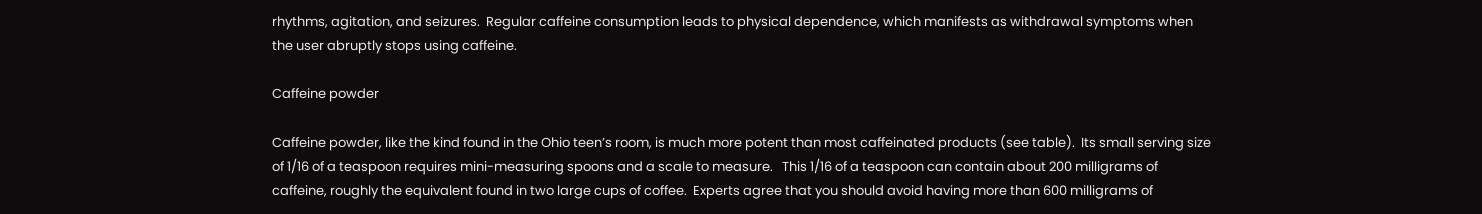rhythms, agitation, and seizures.  Regular caffeine consumption leads to physical dependence, which manifests as withdrawal symptoms when the user abruptly stops using caffeine.

Caffeine powder

Caffeine powder, like the kind found in the Ohio teen’s room, is much more potent than most caffeinated products (see table).  Its small serving size of 1/16 of a teaspoon requires mini-measuring spoons and a scale to measure.   This 1/16 of a teaspoon can contain about 200 milligrams of caffeine, roughly the equivalent found in two large cups of coffee.  Experts agree that you should avoid having more than 600 milligrams of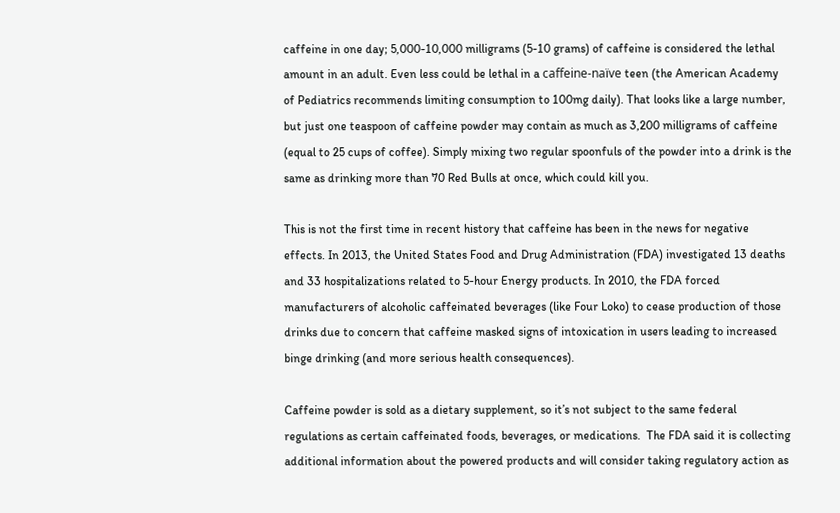caffeine in one day; 5,000-10,000 milligrams (5-10 grams) of caffeine is considered the lethal amount in an adult. Even less could be lethal in a caffeine-naïve teen (the American Academy of Pediatrics recommends limiting consumption to 100mg daily). That looks like a large number, but just one teaspoon of caffeine powder may contain as much as 3,200 milligrams of caffeine (equal to 25 cups of coffee). Simply mixing two regular spoonfuls of the powder into a drink is the same as drinking more than 70 Red Bulls at once, which could kill you.

This is not the first time in recent history that caffeine has been in the news for negative effects. In 2013, the United States Food and Drug Administration (FDA) investigated 13 deaths and 33 hospitalizations related to 5-hour Energy products. In 2010, the FDA forced manufacturers of alcoholic caffeinated beverages (like Four Loko) to cease production of those drinks due to concern that caffeine masked signs of intoxication in users leading to increased binge drinking (and more serious health consequences).

Caffeine powder is sold as a dietary supplement, so it’s not subject to the same federal regulations as certain caffeinated foods, beverages, or medications.  The FDA said it is collecting additional information about the powered products and will consider taking regulatory action as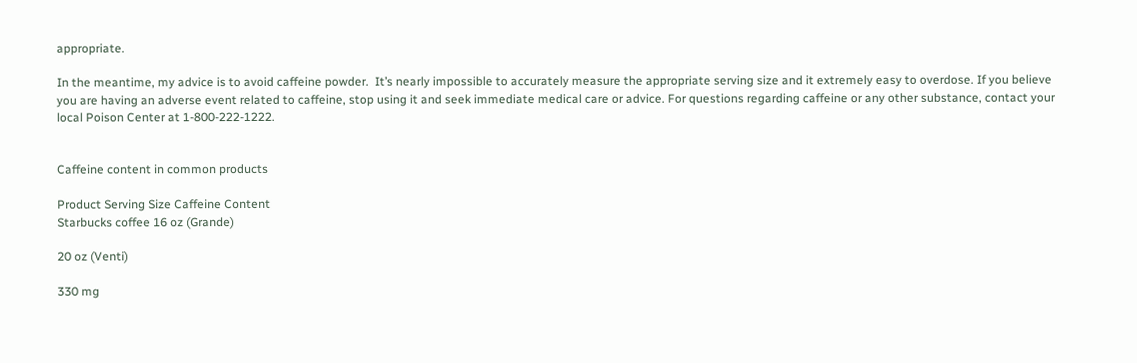appropriate.

In the meantime, my advice is to avoid caffeine powder.  It’s nearly impossible to accurately measure the appropriate serving size and it extremely easy to overdose. If you believe you are having an adverse event related to caffeine, stop using it and seek immediate medical care or advice. For questions regarding caffeine or any other substance, contact your local Poison Center at 1-800-222-1222.


Caffeine content in common products

Product Serving Size Caffeine Content
Starbucks coffee 16 oz (Grande)

20 oz (Venti)

330 mg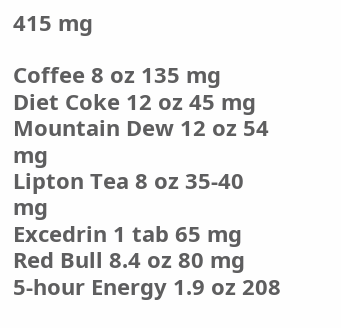415 mg

Coffee 8 oz 135 mg
Diet Coke 12 oz 45 mg
Mountain Dew 12 oz 54 mg
Lipton Tea 8 oz 35-40 mg
Excedrin 1 tab 65 mg
Red Bull 8.4 oz 80 mg
5-hour Energy 1.9 oz 208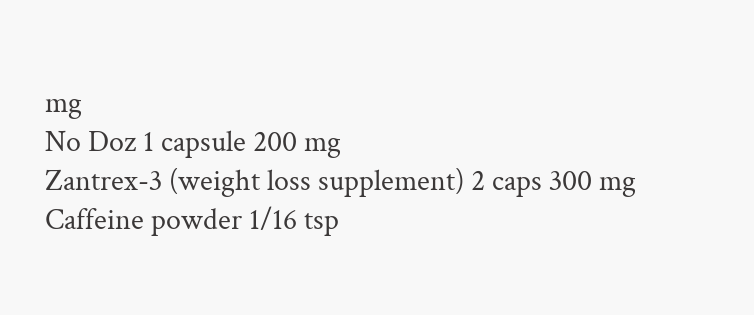mg
No Doz 1 capsule 200 mg
Zantrex-3 (weight loss supplement) 2 caps 300 mg
Caffeine powder 1/16 tsp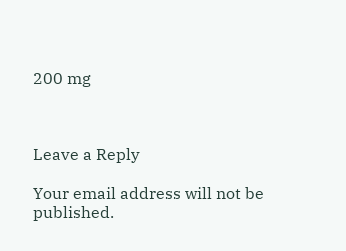200 mg



Leave a Reply

Your email address will not be published.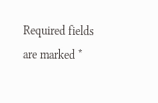Required fields are marked *